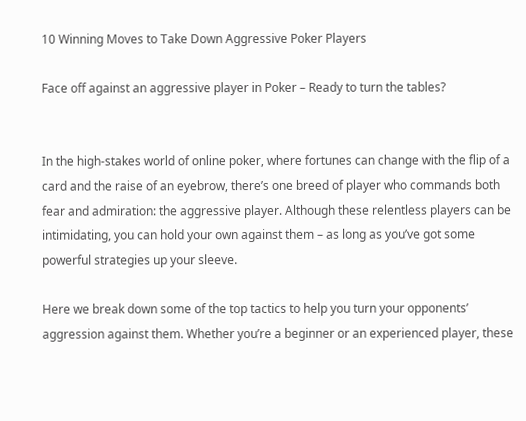10 Winning Moves to Take Down Aggressive Poker Players

Face off against an aggressive player in Poker – Ready to turn the tables?


In the high-stakes world of online poker, where fortunes can change with the flip of a card and the raise of an eyebrow, there’s one breed of player who commands both fear and admiration: the aggressive player. Although these relentless players can be intimidating, you can hold your own against them – as long as you’ve got some powerful strategies up your sleeve.

Here we break down some of the top tactics to help you turn your opponents’ aggression against them. Whether you’re a beginner or an experienced player, these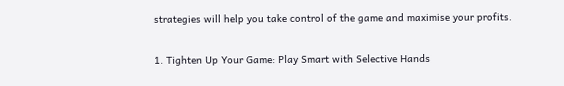strategies will help you take control of the game and maximise your profits.

1. Tighten Up Your Game: Play Smart with Selective Hands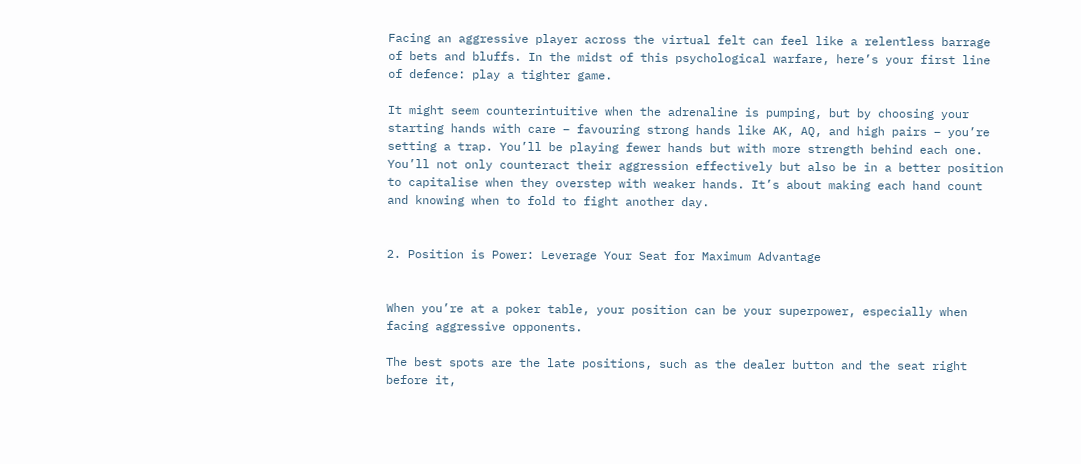Facing an aggressive player across the virtual felt can feel like a relentless barrage of bets and bluffs. In the midst of this psychological warfare, here’s your first line of defence: play a tighter game.

It might seem counterintuitive when the adrenaline is pumping, but by choosing your starting hands with care – favouring strong hands like AK, AQ, and high pairs – you’re setting a trap. You’ll be playing fewer hands but with more strength behind each one. You’ll not only counteract their aggression effectively but also be in a better position to capitalise when they overstep with weaker hands. It’s about making each hand count and knowing when to fold to fight another day.


2. Position is Power: Leverage Your Seat for Maximum Advantage


When you’re at a poker table, your position can be your superpower, especially when facing aggressive opponents.

The best spots are the late positions, such as the dealer button and the seat right before it,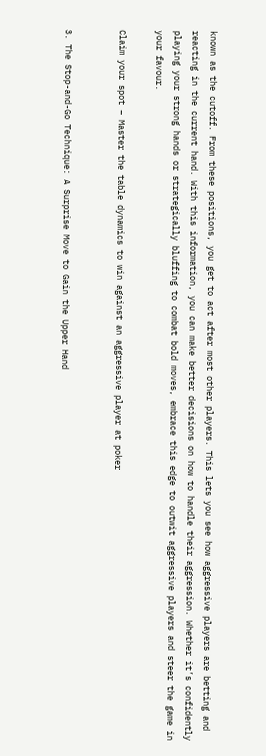known as the cutoff. From these positions, you get to act after most other players. This lets you see how aggressive players are betting and reacting in the current hand. With this information, you can make better decisions on how to handle their aggression. Whether it’s confidently playing your strong hands or strategically bluffing to combat bold moves, embrace this edge to outwit aggressive players and steer the game in your favour.

Claim your spot – Master the table dynamics to win against an aggressive player at poker


3. The Stop-and-Go Technique: A Surprise Move to Gain the Upper Hand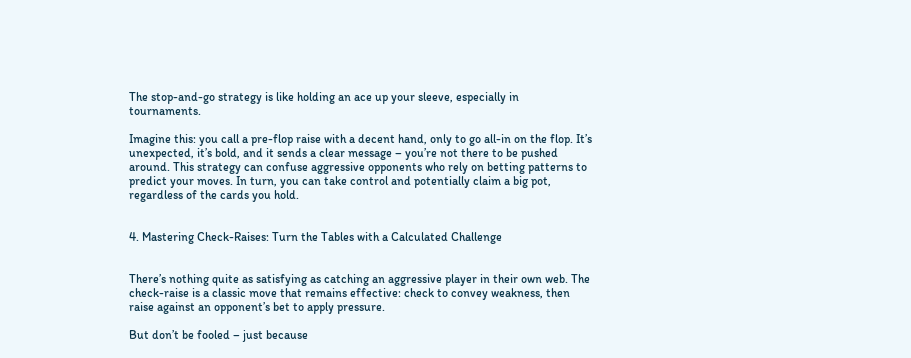The stop-and-go strategy is like holding an ace up your sleeve, especially in tournaments.

Imagine this: you call a pre-flop raise with a decent hand, only to go all-in on the flop. It’s unexpected, it’s bold, and it sends a clear message – you’re not there to be pushed around. This strategy can confuse aggressive opponents who rely on betting patterns to predict your moves. In turn, you can take control and potentially claim a big pot, regardless of the cards you hold.


4. Mastering Check-Raises: Turn the Tables with a Calculated Challenge


There’s nothing quite as satisfying as catching an aggressive player in their own web. The check-raise is a classic move that remains effective: check to convey weakness, then raise against an opponent’s bet to apply pressure.

But don’t be fooled – just because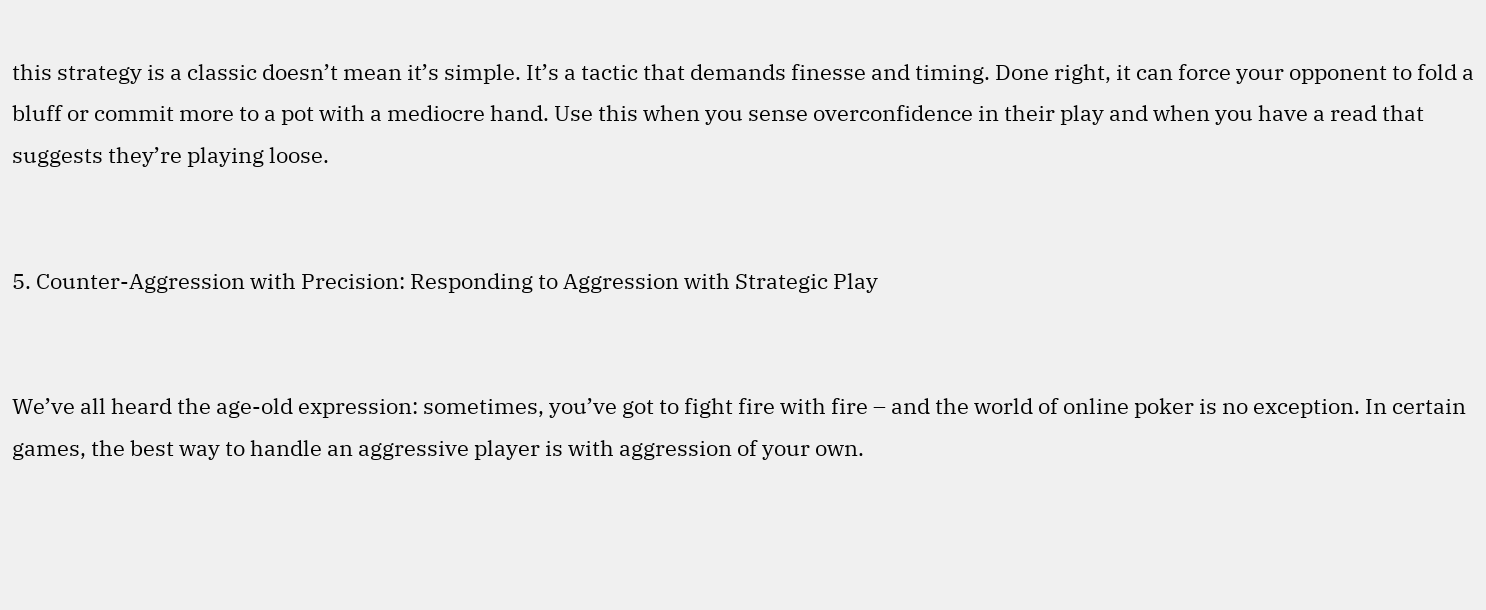this strategy is a classic doesn’t mean it’s simple. It’s a tactic that demands finesse and timing. Done right, it can force your opponent to fold a bluff or commit more to a pot with a mediocre hand. Use this when you sense overconfidence in their play and when you have a read that suggests they’re playing loose.


5. Counter-Aggression with Precision: Responding to Aggression with Strategic Play


We’ve all heard the age-old expression: sometimes, you’ve got to fight fire with fire – and the world of online poker is no exception. In certain games, the best way to handle an aggressive player is with aggression of your own.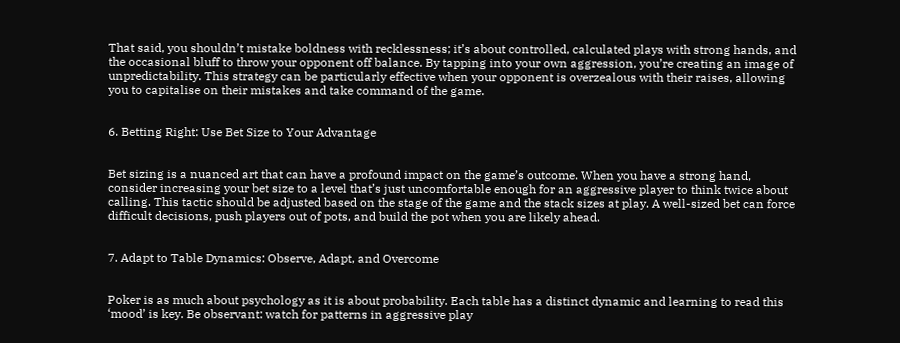That said, you shouldn’t mistake boldness with recklessness; it’s about controlled, calculated plays with strong hands, and the occasional bluff to throw your opponent off balance. By tapping into your own aggression, you’re creating an image of unpredictability. This strategy can be particularly effective when your opponent is overzealous with their raises, allowing you to capitalise on their mistakes and take command of the game.


6. Betting Right: Use Bet Size to Your Advantage


Bet sizing is a nuanced art that can have a profound impact on the game’s outcome. When you have a strong hand, consider increasing your bet size to a level that’s just uncomfortable enough for an aggressive player to think twice about calling. This tactic should be adjusted based on the stage of the game and the stack sizes at play. A well-sized bet can force difficult decisions, push players out of pots, and build the pot when you are likely ahead.


7. Adapt to Table Dynamics: Observe, Adapt, and Overcome


Poker is as much about psychology as it is about probability. Each table has a distinct dynamic and learning to read this ‘mood’ is key. Be observant: watch for patterns in aggressive play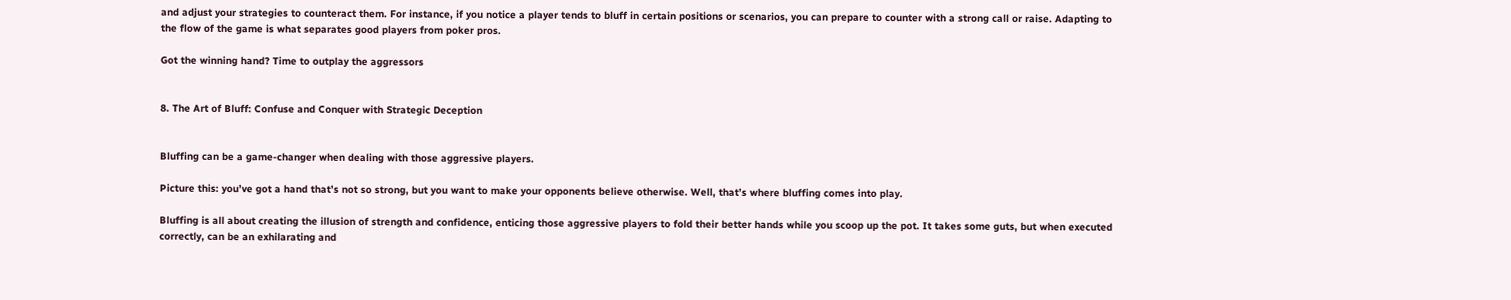and adjust your strategies to counteract them. For instance, if you notice a player tends to bluff in certain positions or scenarios, you can prepare to counter with a strong call or raise. Adapting to the flow of the game is what separates good players from poker pros.

Got the winning hand? Time to outplay the aggressors


8. The Art of Bluff: Confuse and Conquer with Strategic Deception


Bluffing can be a game-changer when dealing with those aggressive players.

Picture this: you’ve got a hand that’s not so strong, but you want to make your opponents believe otherwise. Well, that’s where bluffing comes into play.

Bluffing is all about creating the illusion of strength and confidence, enticing those aggressive players to fold their better hands while you scoop up the pot. It takes some guts, but when executed correctly, can be an exhilarating and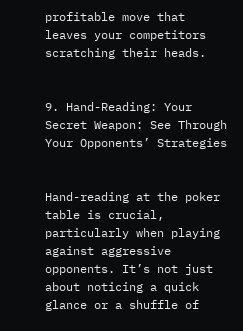profitable move that leaves your competitors scratching their heads.


9. Hand-Reading: Your Secret Weapon: See Through Your Opponents’ Strategies


Hand-reading at the poker table is crucial, particularly when playing against aggressive opponents. It’s not just about noticing a quick glance or a shuffle of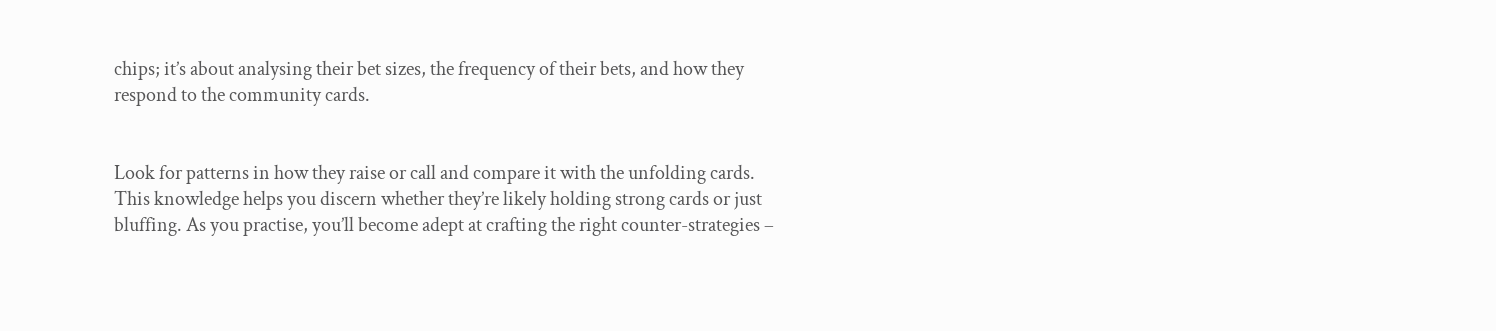chips; it’s about analysing their bet sizes, the frequency of their bets, and how they respond to the community cards.


Look for patterns in how they raise or call and compare it with the unfolding cards. This knowledge helps you discern whether they’re likely holding strong cards or just bluffing. As you practise, you’ll become adept at crafting the right counter-strategies –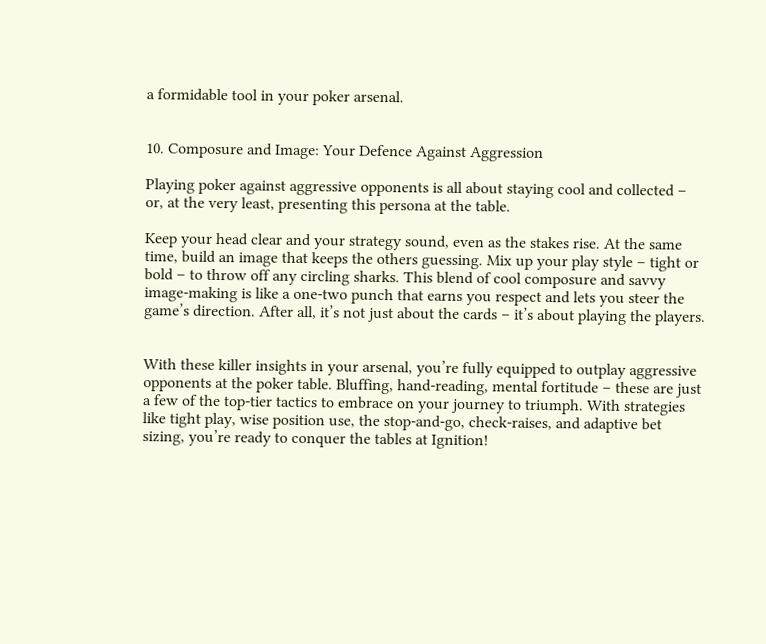a formidable tool in your poker arsenal.


10. Composure and Image: Your Defence Against Aggression

Playing poker against aggressive opponents is all about staying cool and collected – or, at the very least, presenting this persona at the table.

Keep your head clear and your strategy sound, even as the stakes rise. At the same time, build an image that keeps the others guessing. Mix up your play style – tight or bold – to throw off any circling sharks. This blend of cool composure and savvy image-making is like a one-two punch that earns you respect and lets you steer the game’s direction. After all, it’s not just about the cards – it’s about playing the players.


With these killer insights in your arsenal, you’re fully equipped to outplay aggressive opponents at the poker table. Bluffing, hand-reading, mental fortitude – these are just a few of the top-tier tactics to embrace on your journey to triumph. With strategies like tight play, wise position use, the stop-and-go, check-raises, and adaptive bet sizing, you’re ready to conquer the tables at Ignition!